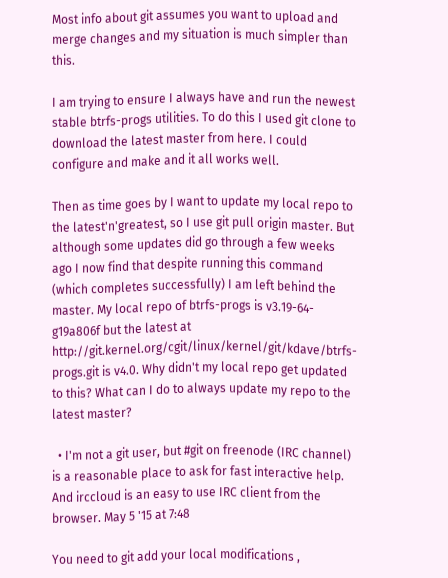Most info about git assumes you want to upload and merge changes and my situation is much simpler than this.

I am trying to ensure I always have and run the newest stable btrfs-progs utilities. To do this I used git clone to download the latest master from here. I could configure and make and it all works well.

Then as time goes by I want to update my local repo to the latest'n'greatest, so I use git pull origin master. But although some updates did go through a few weeks ago I now find that despite running this command (which completes successfully) I am left behind the master. My local repo of btrfs-progs is v3.19-64-g19a806f but the latest at http://git.kernel.org/cgit/linux/kernel/git/kdave/btrfs-progs.git is v4.0. Why didn't my local repo get updated to this? What can I do to always update my repo to the latest master?

  • I'm not a git user, but #git on freenode (IRC channel) is a reasonable place to ask for fast interactive help. And irccloud is an easy to use IRC client from the browser. May 5 '15 at 7:48

You need to git add your local modifications ,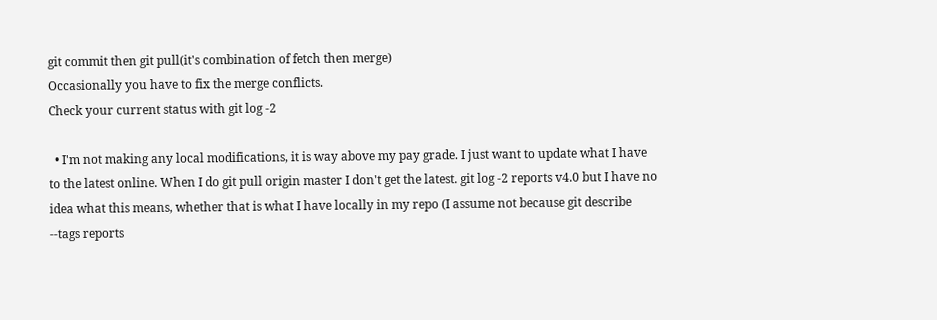git commit then git pull(it's combination of fetch then merge)
Occasionally you have to fix the merge conflicts.
Check your current status with git log -2

  • I'm not making any local modifications, it is way above my pay grade. I just want to update what I have to the latest online. When I do git pull origin master I don't get the latest. git log -2 reports v4.0 but I have no idea what this means, whether that is what I have locally in my repo (I assume not because git describe --tags reports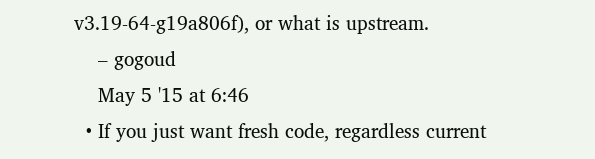v3.19-64-g19a806f), or what is upstream.
    – gogoud
    May 5 '15 at 6:46
  • If you just want fresh code, regardless current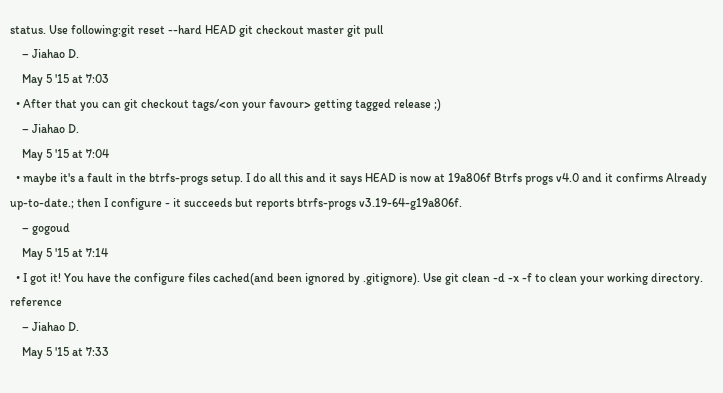status. Use following:git reset --hard HEAD git checkout master git pull
    – Jiahao D.
    May 5 '15 at 7:03
  • After that you can git checkout tags/<on your favour> getting tagged release ;)
    – Jiahao D.
    May 5 '15 at 7:04
  • maybe it's a fault in the btrfs-progs setup. I do all this and it says HEAD is now at 19a806f Btrfs progs v4.0 and it confirms Already up-to-date.; then I configure - it succeeds but reports btrfs-progs v3.19-64-g19a806f.
    – gogoud
    May 5 '15 at 7:14
  • I got it! You have the configure files cached(and been ignored by .gitignore). Use git clean -d -x -f to clean your working directory. reference
    – Jiahao D.
    May 5 '15 at 7:33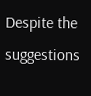Despite the suggestions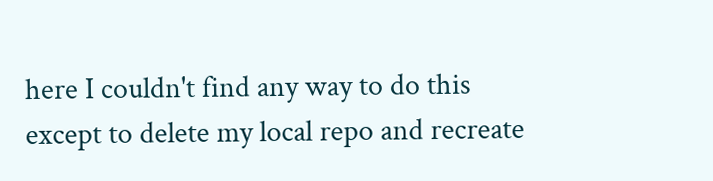here I couldn't find any way to do this except to delete my local repo and recreate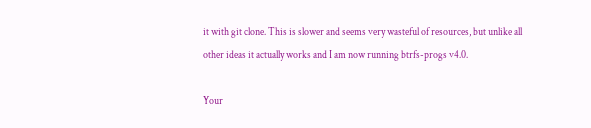it with git clone. This is slower and seems very wasteful of resources, but unlike all other ideas it actually works and I am now running btrfs-progs v4.0.

Your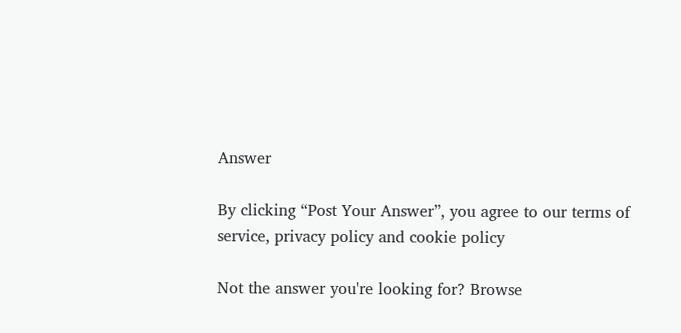Answer

By clicking “Post Your Answer”, you agree to our terms of service, privacy policy and cookie policy

Not the answer you're looking for? Browse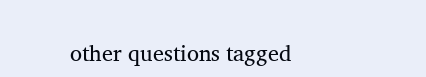other questions tagged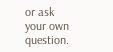or ask your own question.